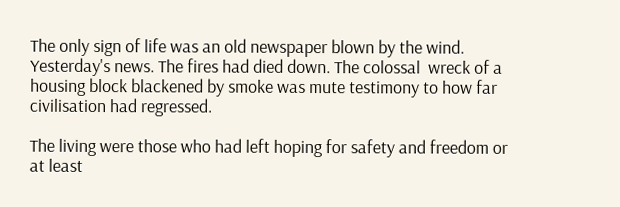The only sign of life was an old newspaper blown by the wind. Yesterday's news. The fires had died down. The colossal  wreck of a housing block blackened by smoke was mute testimony to how far civilisation had regressed.

The living were those who had left hoping for safety and freedom or at least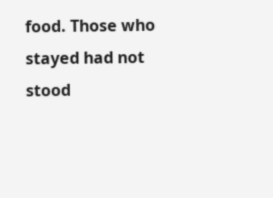food. Those who stayed had not stood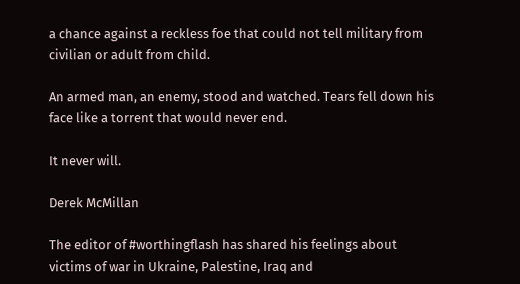a chance against a reckless foe that could not tell military from civilian or adult from child.

An armed man, an enemy, stood and watched. Tears fell down his face like a torrent that would never end.

It never will.

Derek McMillan

The editor of #worthingflash has shared his feelings about victims of war in Ukraine, Palestine, Iraq and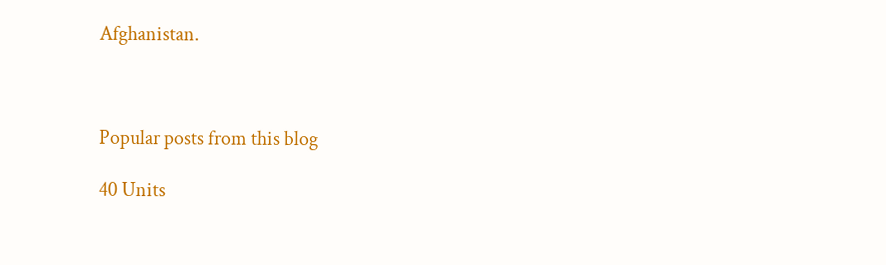Afghanistan.



Popular posts from this blog

40 Units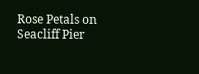Rose Petals on Seacliff Pier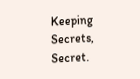Keeping Secrets, Secret.